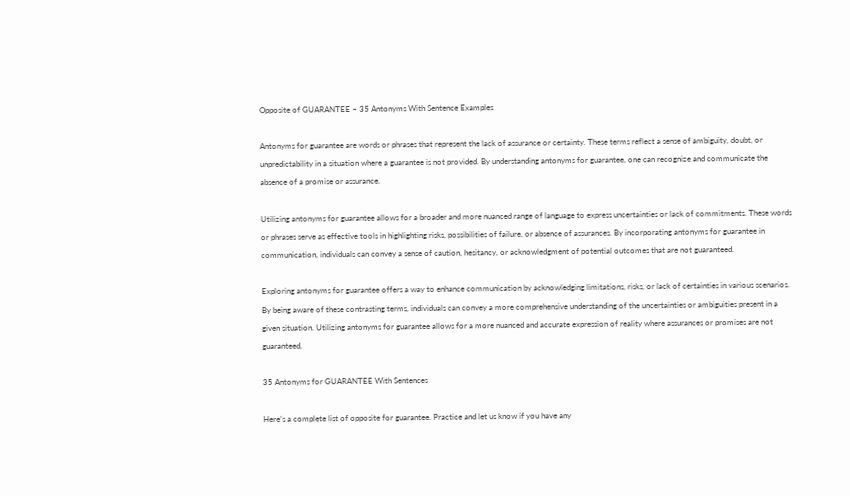Opposite of GUARANTEE – 35 Antonyms With Sentence Examples

Antonyms for guarantee are words or phrases that represent the lack of assurance or certainty. These terms reflect a sense of ambiguity, doubt, or unpredictability in a situation where a guarantee is not provided. By understanding antonyms for guarantee, one can recognize and communicate the absence of a promise or assurance.

Utilizing antonyms for guarantee allows for a broader and more nuanced range of language to express uncertainties or lack of commitments. These words or phrases serve as effective tools in highlighting risks, possibilities of failure, or absence of assurances. By incorporating antonyms for guarantee in communication, individuals can convey a sense of caution, hesitancy, or acknowledgment of potential outcomes that are not guaranteed.

Exploring antonyms for guarantee offers a way to enhance communication by acknowledging limitations, risks, or lack of certainties in various scenarios. By being aware of these contrasting terms, individuals can convey a more comprehensive understanding of the uncertainties or ambiguities present in a given situation. Utilizing antonyms for guarantee allows for a more nuanced and accurate expression of reality where assurances or promises are not guaranteed.

35 Antonyms for GUARANTEE With Sentences

Here’s a complete list of opposite for guarantee. Practice and let us know if you have any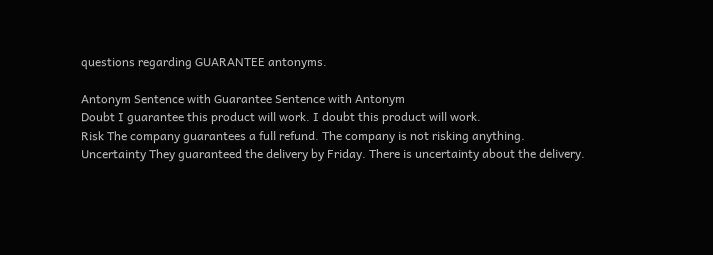questions regarding GUARANTEE antonyms.

Antonym Sentence with Guarantee Sentence with Antonym
Doubt I guarantee this product will work. I doubt this product will work.
Risk The company guarantees a full refund. The company is not risking anything.
Uncertainty They guaranteed the delivery by Friday. There is uncertainty about the delivery.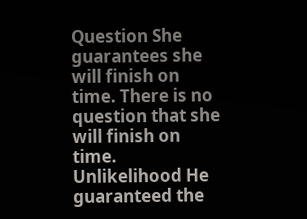Question She guarantees she will finish on time. There is no question that she will finish on time.
Unlikelihood He guaranteed the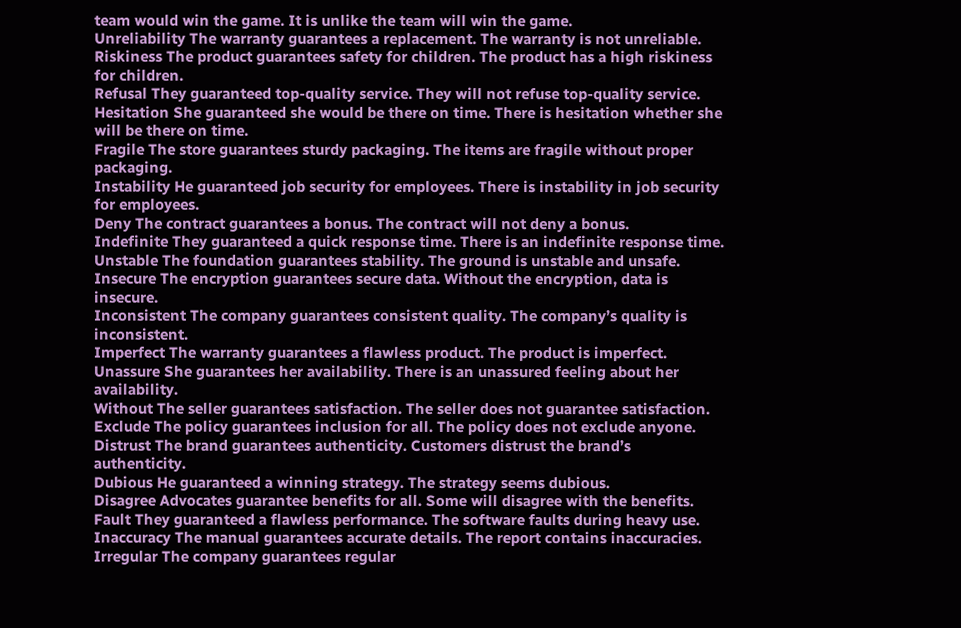team would win the game. It is unlike the team will win the game.
Unreliability The warranty guarantees a replacement. The warranty is not unreliable.
Riskiness The product guarantees safety for children. The product has a high riskiness for children.
Refusal They guaranteed top-quality service. They will not refuse top-quality service.
Hesitation She guaranteed she would be there on time. There is hesitation whether she will be there on time.
Fragile The store guarantees sturdy packaging. The items are fragile without proper packaging.
Instability He guaranteed job security for employees. There is instability in job security for employees.
Deny The contract guarantees a bonus. The contract will not deny a bonus.
Indefinite They guaranteed a quick response time. There is an indefinite response time.
Unstable The foundation guarantees stability. The ground is unstable and unsafe.
Insecure The encryption guarantees secure data. Without the encryption, data is insecure.
Inconsistent The company guarantees consistent quality. The company’s quality is inconsistent.
Imperfect The warranty guarantees a flawless product. The product is imperfect.
Unassure She guarantees her availability. There is an unassured feeling about her availability.
Without The seller guarantees satisfaction. The seller does not guarantee satisfaction.
Exclude The policy guarantees inclusion for all. The policy does not exclude anyone.
Distrust The brand guarantees authenticity. Customers distrust the brand’s authenticity.
Dubious He guaranteed a winning strategy. The strategy seems dubious.
Disagree Advocates guarantee benefits for all. Some will disagree with the benefits.
Fault They guaranteed a flawless performance. The software faults during heavy use.
Inaccuracy The manual guarantees accurate details. The report contains inaccuracies.
Irregular The company guarantees regular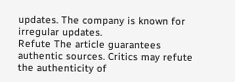updates. The company is known for irregular updates.
Refute The article guarantees authentic sources. Critics may refute the authenticity of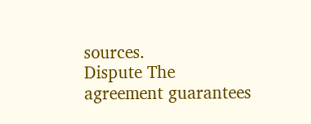sources.
Dispute The agreement guarantees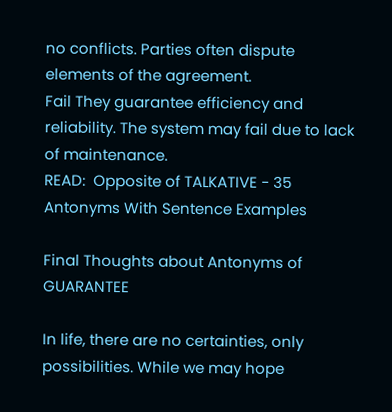no conflicts. Parties often dispute elements of the agreement.
Fail They guarantee efficiency and reliability. The system may fail due to lack of maintenance.
READ:  Opposite of TALKATIVE - 35 Antonyms With Sentence Examples

Final Thoughts about Antonyms of GUARANTEE

In life, there are no certainties, only possibilities. While we may hope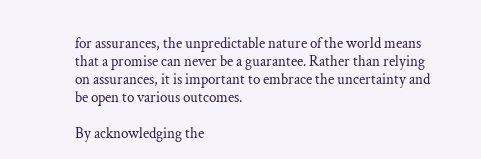for assurances, the unpredictable nature of the world means that a promise can never be a guarantee. Rather than relying on assurances, it is important to embrace the uncertainty and be open to various outcomes.

By acknowledging the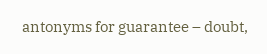antonyms for guarantee – doubt,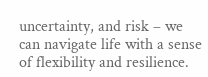uncertainty, and risk – we can navigate life with a sense of flexibility and resilience.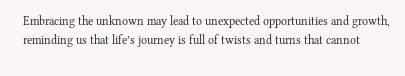Embracing the unknown may lead to unexpected opportunities and growth, reminding us that life’s journey is full of twists and turns that cannot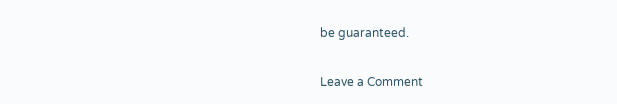be guaranteed.

Leave a Comment